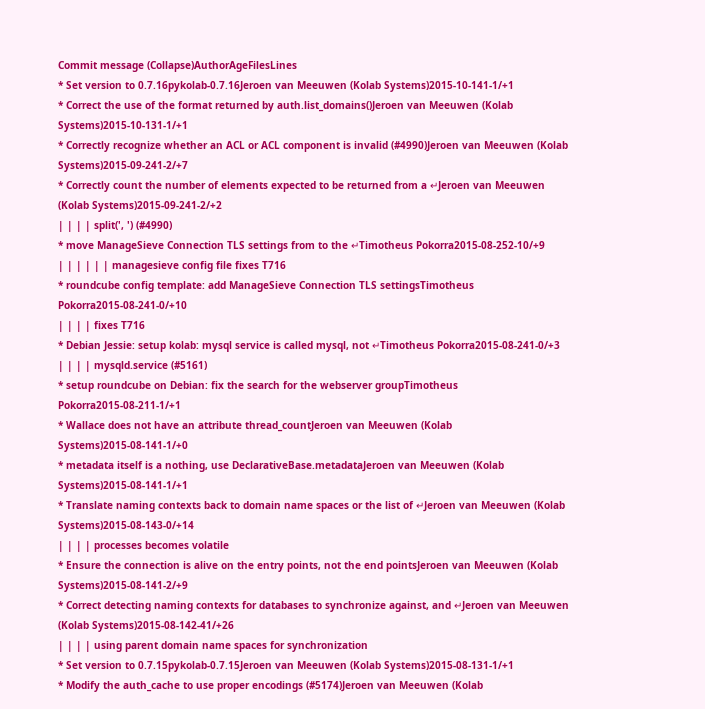Commit message (Collapse)AuthorAgeFilesLines
* Set version to 0.7.16pykolab-0.7.16Jeroen van Meeuwen (Kolab Systems)2015-10-141-1/+1
* Correct the use of the format returned by auth.list_domains()Jeroen van Meeuwen (Kolab Systems)2015-10-131-1/+1
* Correctly recognize whether an ACL or ACL component is invalid (#4990)Jeroen van Meeuwen (Kolab Systems)2015-09-241-2/+7
* Correctly count the number of elements expected to be returned from a ↵Jeroen van Meeuwen (Kolab Systems)2015-09-241-2/+2
| | | | split(', ') (#4990)
* move ManageSieve Connection TLS settings from to the ↵Timotheus Pokorra2015-08-252-10/+9
| | | | | | managesieve config file fixes T716
* roundcube config template: add ManageSieve Connection TLS settingsTimotheus Pokorra2015-08-241-0/+10
| | | | fixes T716
* Debian Jessie: setup kolab: mysql service is called mysql, not ↵Timotheus Pokorra2015-08-241-0/+3
| | | | mysqld.service (#5161)
* setup roundcube on Debian: fix the search for the webserver groupTimotheus Pokorra2015-08-211-1/+1
* Wallace does not have an attribute thread_countJeroen van Meeuwen (Kolab Systems)2015-08-141-1/+0
* metadata itself is a nothing, use DeclarativeBase.metadataJeroen van Meeuwen (Kolab Systems)2015-08-141-1/+1
* Translate naming contexts back to domain name spaces or the list of ↵Jeroen van Meeuwen (Kolab Systems)2015-08-143-0/+14
| | | | processes becomes volatile
* Ensure the connection is alive on the entry points, not the end pointsJeroen van Meeuwen (Kolab Systems)2015-08-141-2/+9
* Correct detecting naming contexts for databases to synchronize against, and ↵Jeroen van Meeuwen (Kolab Systems)2015-08-142-41/+26
| | | | using parent domain name spaces for synchronization
* Set version to 0.7.15pykolab-0.7.15Jeroen van Meeuwen (Kolab Systems)2015-08-131-1/+1
* Modify the auth_cache to use proper encodings (#5174)Jeroen van Meeuwen (Kolab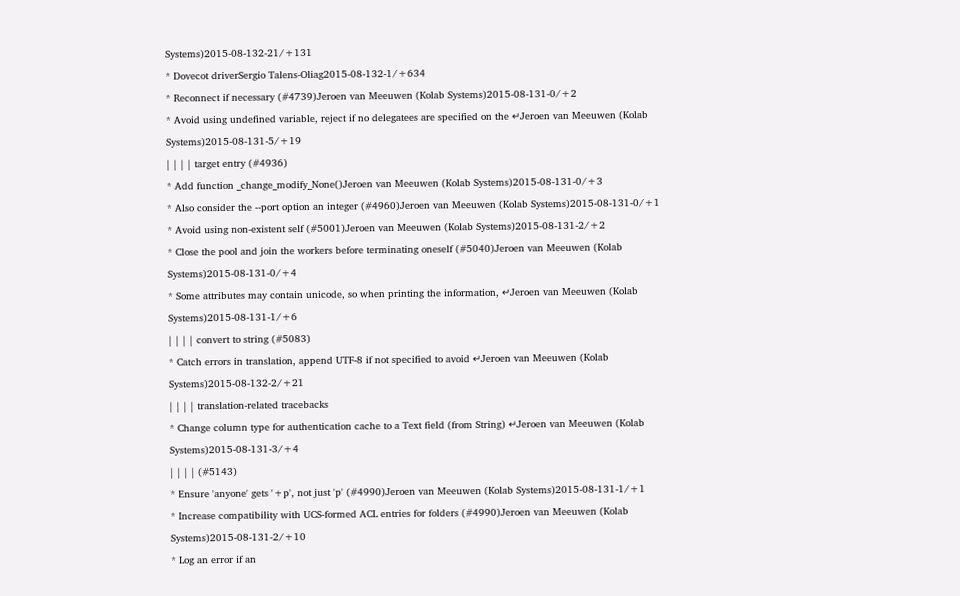Systems)2015-08-132-21/+131
* Dovecot driverSergio Talens-Oliag2015-08-132-1/+634
* Reconnect if necessary (#4739)Jeroen van Meeuwen (Kolab Systems)2015-08-131-0/+2
* Avoid using undefined variable, reject if no delegatees are specified on the ↵Jeroen van Meeuwen (Kolab Systems)2015-08-131-5/+19
| | | | target entry (#4936)
* Add function _change_modify_None()Jeroen van Meeuwen (Kolab Systems)2015-08-131-0/+3
* Also consider the --port option an integer (#4960)Jeroen van Meeuwen (Kolab Systems)2015-08-131-0/+1
* Avoid using non-existent self (#5001)Jeroen van Meeuwen (Kolab Systems)2015-08-131-2/+2
* Close the pool and join the workers before terminating oneself (#5040)Jeroen van Meeuwen (Kolab Systems)2015-08-131-0/+4
* Some attributes may contain unicode, so when printing the information, ↵Jeroen van Meeuwen (Kolab Systems)2015-08-131-1/+6
| | | | convert to string (#5083)
* Catch errors in translation, append UTF-8 if not specified to avoid ↵Jeroen van Meeuwen (Kolab Systems)2015-08-132-2/+21
| | | | translation-related tracebacks
* Change column type for authentication cache to a Text field (from String) ↵Jeroen van Meeuwen (Kolab Systems)2015-08-131-3/+4
| | | | (#5143)
* Ensure 'anyone' gets '+p', not just 'p' (#4990)Jeroen van Meeuwen (Kolab Systems)2015-08-131-1/+1
* Increase compatibility with UCS-formed ACL entries for folders (#4990)Jeroen van Meeuwen (Kolab Systems)2015-08-131-2/+10
* Log an error if an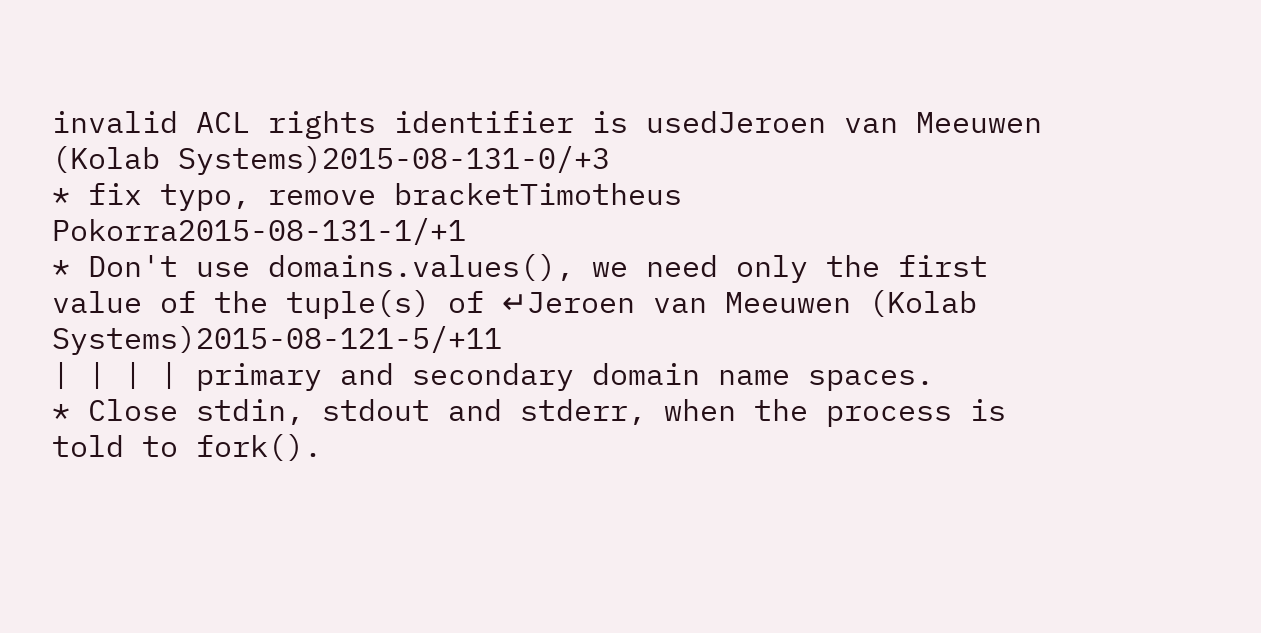invalid ACL rights identifier is usedJeroen van Meeuwen (Kolab Systems)2015-08-131-0/+3
* fix typo, remove bracketTimotheus Pokorra2015-08-131-1/+1
* Don't use domains.values(), we need only the first value of the tuple(s) of ↵Jeroen van Meeuwen (Kolab Systems)2015-08-121-5/+11
| | | | primary and secondary domain name spaces.
* Close stdin, stdout and stderr, when the process is told to fork().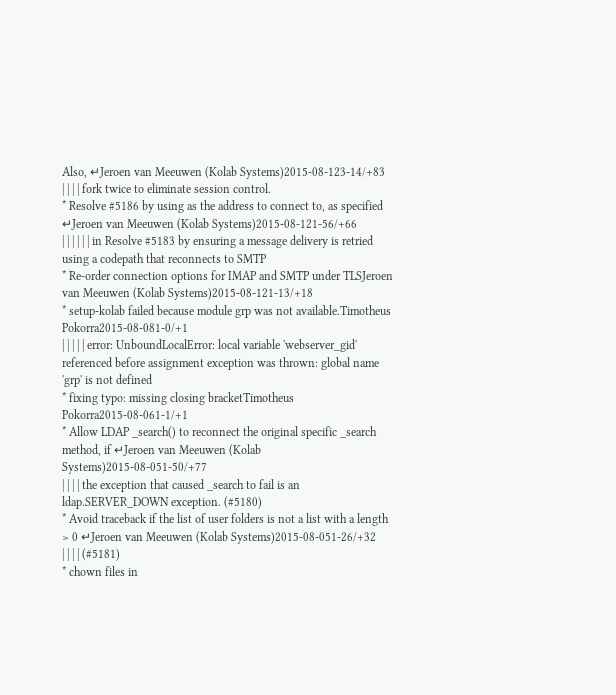Also, ↵Jeroen van Meeuwen (Kolab Systems)2015-08-123-14/+83
| | | | fork twice to eliminate session control.
* Resolve #5186 by using as the address to connect to, as specified ↵Jeroen van Meeuwen (Kolab Systems)2015-08-121-56/+66
| | | | | | in Resolve #5183 by ensuring a message delivery is retried using a codepath that reconnects to SMTP
* Re-order connection options for IMAP and SMTP under TLSJeroen van Meeuwen (Kolab Systems)2015-08-121-13/+18
* setup-kolab failed because module grp was not available.Timotheus Pokorra2015-08-081-0/+1
| | | | | error: UnboundLocalError: local variable 'webserver_gid' referenced before assignment exception was thrown: global name 'grp' is not defined
* fixing typo: missing closing bracketTimotheus Pokorra2015-08-061-1/+1
* Allow LDAP _search() to reconnect the original specific _search method, if ↵Jeroen van Meeuwen (Kolab Systems)2015-08-051-50/+77
| | | | the exception that caused _search to fail is an ldap.SERVER_DOWN exception. (#5180)
* Avoid traceback if the list of user folders is not a list with a length > 0 ↵Jeroen van Meeuwen (Kolab Systems)2015-08-051-26/+32
| | | | (#5181)
* chown files in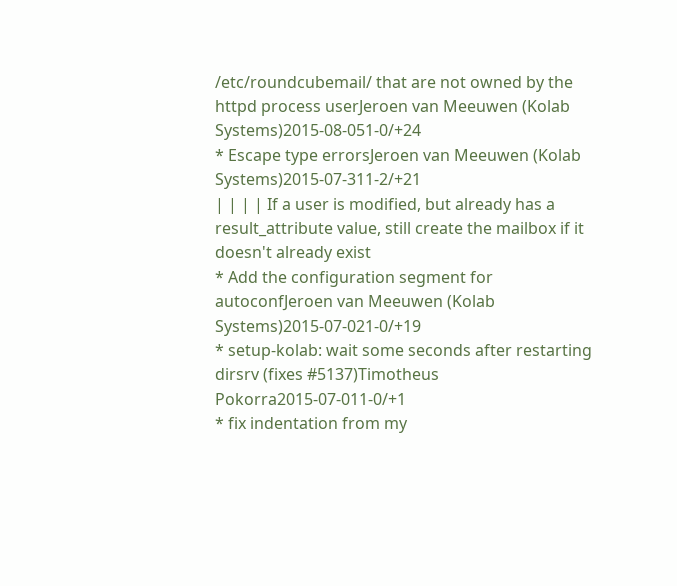/etc/roundcubemail/ that are not owned by the httpd process userJeroen van Meeuwen (Kolab Systems)2015-08-051-0/+24
* Escape type errorsJeroen van Meeuwen (Kolab Systems)2015-07-311-2/+21
| | | | If a user is modified, but already has a result_attribute value, still create the mailbox if it doesn't already exist
* Add the configuration segment for autoconfJeroen van Meeuwen (Kolab Systems)2015-07-021-0/+19
* setup-kolab: wait some seconds after restarting dirsrv (fixes #5137)Timotheus Pokorra2015-07-011-0/+1
* fix indentation from my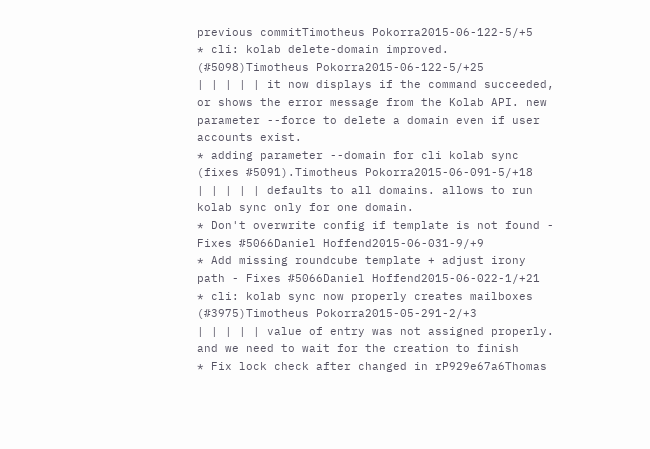previous commitTimotheus Pokorra2015-06-122-5/+5
* cli: kolab delete-domain improved. (#5098)Timotheus Pokorra2015-06-122-5/+25
| | | | | it now displays if the command succeeded, or shows the error message from the Kolab API. new parameter --force to delete a domain even if user accounts exist.
* adding parameter --domain for cli kolab sync (fixes #5091).Timotheus Pokorra2015-06-091-5/+18
| | | | | defaults to all domains. allows to run kolab sync only for one domain.
* Don't overwrite config if template is not found - Fixes #5066Daniel Hoffend2015-06-031-9/+9
* Add missing roundcube template + adjust irony path - Fixes #5066Daniel Hoffend2015-06-022-1/+21
* cli: kolab sync now properly creates mailboxes (#3975)Timotheus Pokorra2015-05-291-2/+3
| | | | | value of entry was not assigned properly. and we need to wait for the creation to finish
* Fix lock check after changed in rP929e67a6Thomas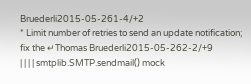Bruederli2015-05-261-4/+2
* Limit number of retries to send an update notification; fix the ↵Thomas Bruederli2015-05-262-2/+9
| | | | smtplib.SMTP.sendmail() mock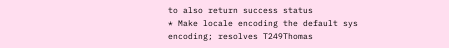to also return success status
* Make locale encoding the default sys encoding; resolves T249Thomas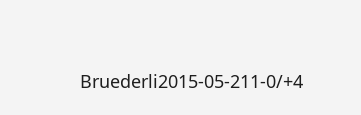Bruederli2015-05-211-0/+4